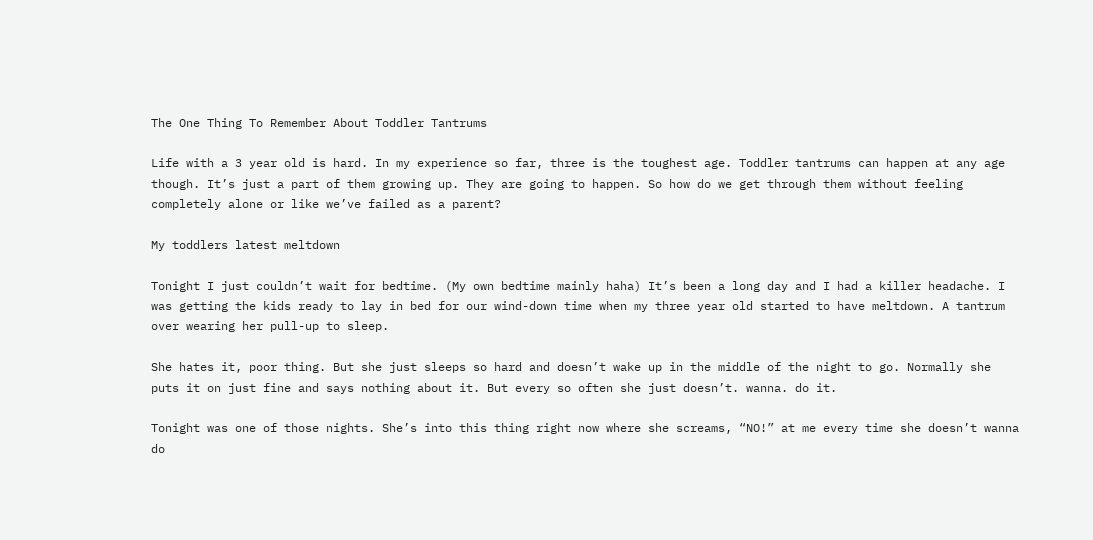The One Thing To Remember About Toddler Tantrums

Life with a 3 year old is hard. In my experience so far, three is the toughest age. Toddler tantrums can happen at any age though. It’s just a part of them growing up. They are going to happen. So how do we get through them without feeling completely alone or like we’ve failed as a parent?

My toddlers latest meltdown

Tonight I just couldn’t wait for bedtime. (My own bedtime mainly haha) It’s been a long day and I had a killer headache. I was getting the kids ready to lay in bed for our wind-down time when my three year old started to have meltdown. A tantrum over wearing her pull-up to sleep.

She hates it, poor thing. But she just sleeps so hard and doesn’t wake up in the middle of the night to go. Normally she puts it on just fine and says nothing about it. But every so often she just doesn’t. wanna. do it.

Tonight was one of those nights. She’s into this thing right now where she screams, “NO!” at me every time she doesn’t wanna do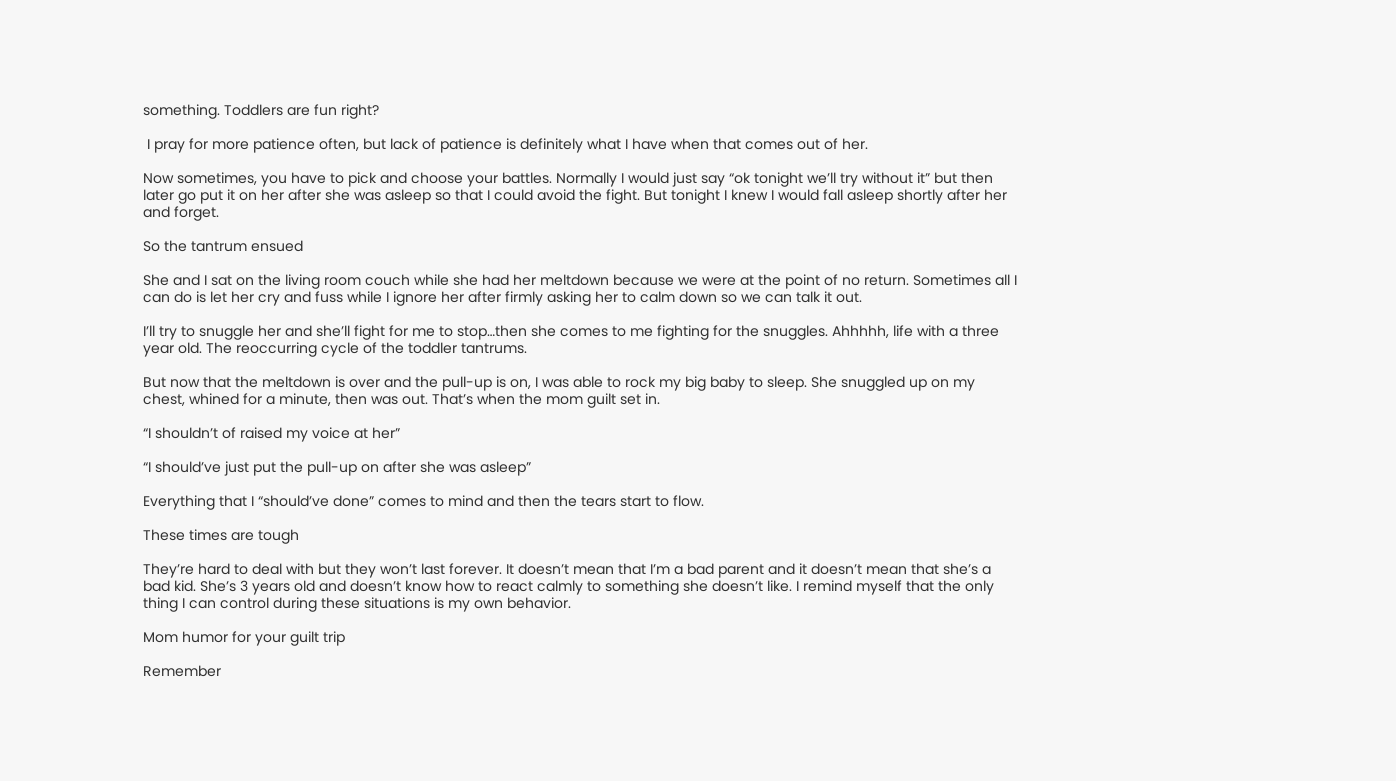something. Toddlers are fun right?

 I pray for more patience often, but lack of patience is definitely what I have when that comes out of her.

Now sometimes, you have to pick and choose your battles. Normally I would just say “ok tonight we’ll try without it” but then later go put it on her after she was asleep so that I could avoid the fight. But tonight I knew I would fall asleep shortly after her and forget.

So the tantrum ensued

She and I sat on the living room couch while she had her meltdown because we were at the point of no return. Sometimes all I can do is let her cry and fuss while I ignore her after firmly asking her to calm down so we can talk it out.

I’ll try to snuggle her and she’ll fight for me to stop…then she comes to me fighting for the snuggles. Ahhhhh, life with a three year old. The reoccurring cycle of the toddler tantrums.

But now that the meltdown is over and the pull-up is on, I was able to rock my big baby to sleep. She snuggled up on my chest, whined for a minute, then was out. That’s when the mom guilt set in.

“I shouldn’t of raised my voice at her”

“I should’ve just put the pull-up on after she was asleep”

Everything that I “should’ve done” comes to mind and then the tears start to flow.

These times are tough

They’re hard to deal with but they won’t last forever. It doesn’t mean that I’m a bad parent and it doesn’t mean that she’s a bad kid. She’s 3 years old and doesn’t know how to react calmly to something she doesn’t like. I remind myself that the only thing I can control during these situations is my own behavior.

Mom humor for your guilt trip

Remember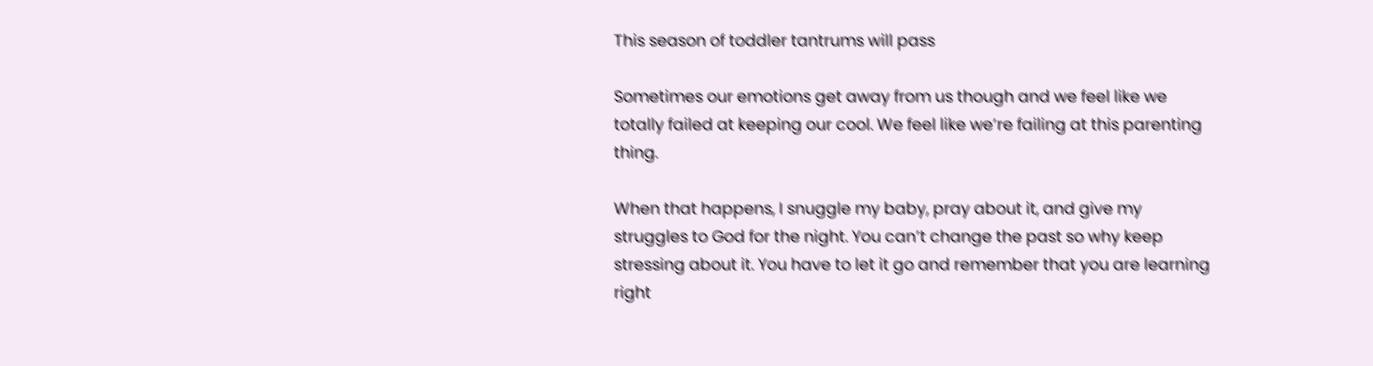This season of toddler tantrums will pass

Sometimes our emotions get away from us though and we feel like we totally failed at keeping our cool. We feel like we’re failing at this parenting thing.

When that happens, I snuggle my baby, pray about it, and give my struggles to God for the night. You can’t change the past so why keep stressing about it. You have to let it go and remember that you are learning right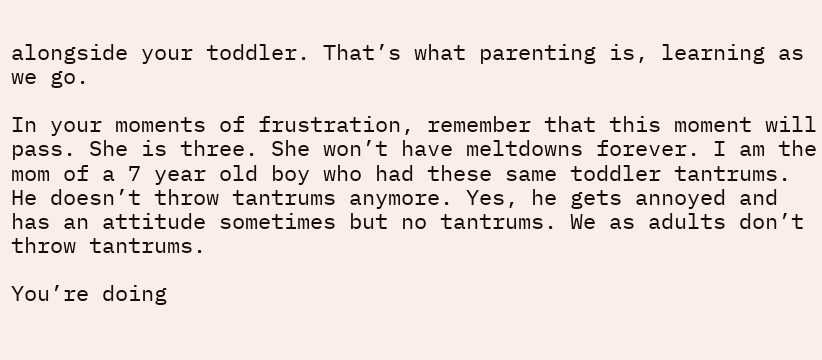alongside your toddler. That’s what parenting is, learning as we go.

In your moments of frustration, remember that this moment will pass. She is three. She won’t have meltdowns forever. I am the mom of a 7 year old boy who had these same toddler tantrums. He doesn’t throw tantrums anymore. Yes, he gets annoyed and has an attitude sometimes but no tantrums. We as adults don’t throw tantrums.

You’re doing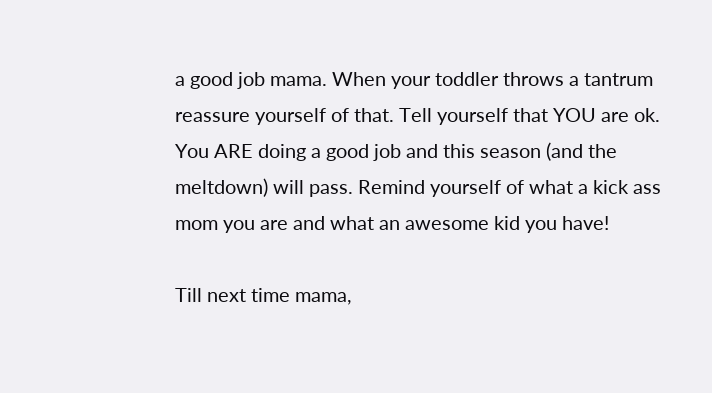a good job mama. When your toddler throws a tantrum reassure yourself of that. Tell yourself that YOU are ok. You ARE doing a good job and this season (and the meltdown) will pass. Remind yourself of what a kick ass mom you are and what an awesome kid you have!

Till next time mama,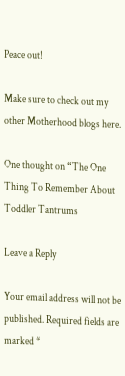Peace out!

Make sure to check out my other Motherhood blogs here.

One thought on “The One Thing To Remember About Toddler Tantrums

Leave a Reply

Your email address will not be published. Required fields are marked *